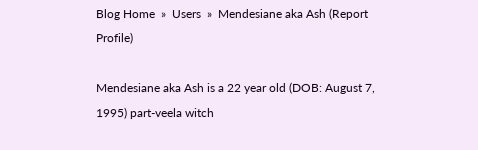Blog Home  »  Users  »  Mendesiane aka Ash (Report Profile)

Mendesiane aka Ash is a 22 year old (DOB: August 7, 1995) part-veela witch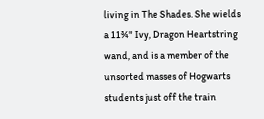living in The Shades. She wields a 11¾" Ivy, Dragon Heartstring wand, and is a member of the unsorted masses of Hogwarts students just off the train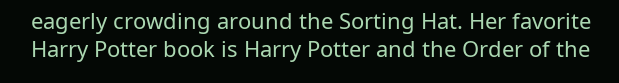eagerly crowding around the Sorting Hat. Her favorite Harry Potter book is Harry Potter and the Order of the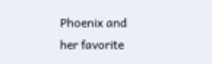Phoenix and her favorite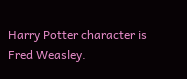Harry Potter character is Fred Weasley.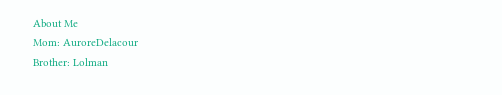About Me
Mom: AuroreDelacour
Brother: Lolman